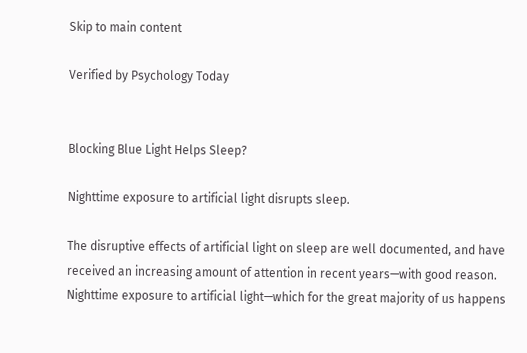Skip to main content

Verified by Psychology Today


Blocking Blue Light Helps Sleep?

Nighttime exposure to artificial light disrupts sleep.

The disruptive effects of artificial light on sleep are well documented, and have received an increasing amount of attention in recent years—with good reason. Nighttime exposure to artificial light—which for the great majority of us happens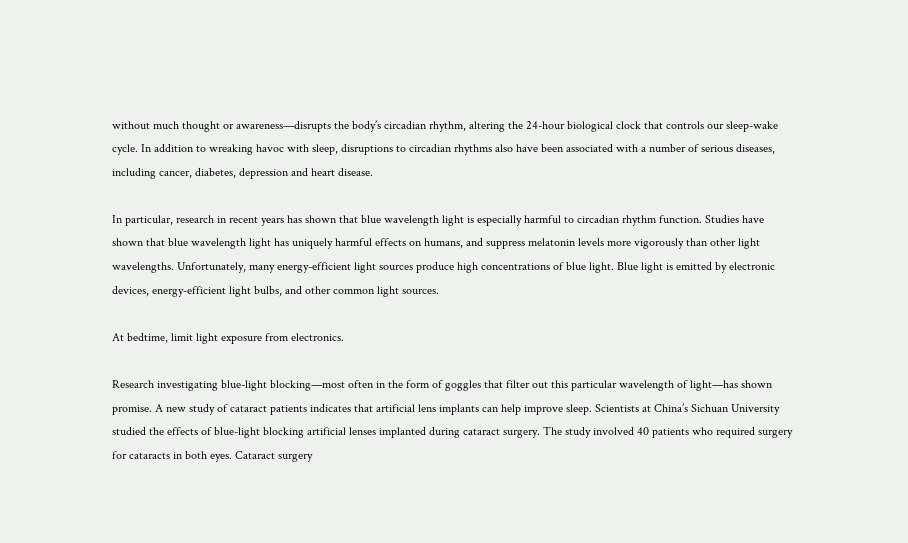without much thought or awareness—disrupts the body’s circadian rhythm, altering the 24-hour biological clock that controls our sleep-wake cycle. In addition to wreaking havoc with sleep, disruptions to circadian rhythms also have been associated with a number of serious diseases, including cancer, diabetes, depression and heart disease.

In particular, research in recent years has shown that blue wavelength light is especially harmful to circadian rhythm function. Studies have shown that blue wavelength light has uniquely harmful effects on humans, and suppress melatonin levels more vigorously than other light wavelengths. Unfortunately, many energy-efficient light sources produce high concentrations of blue light. Blue light is emitted by electronic devices, energy-efficient light bulbs, and other common light sources.

At bedtime, limit light exposure from electronics.

Research investigating blue-light blocking—most often in the form of goggles that filter out this particular wavelength of light—has shown promise. A new study of cataract patients indicates that artificial lens implants can help improve sleep. Scientists at China’s Sichuan University studied the effects of blue-light blocking artificial lenses implanted during cataract surgery. The study involved 40 patients who required surgery for cataracts in both eyes. Cataract surgery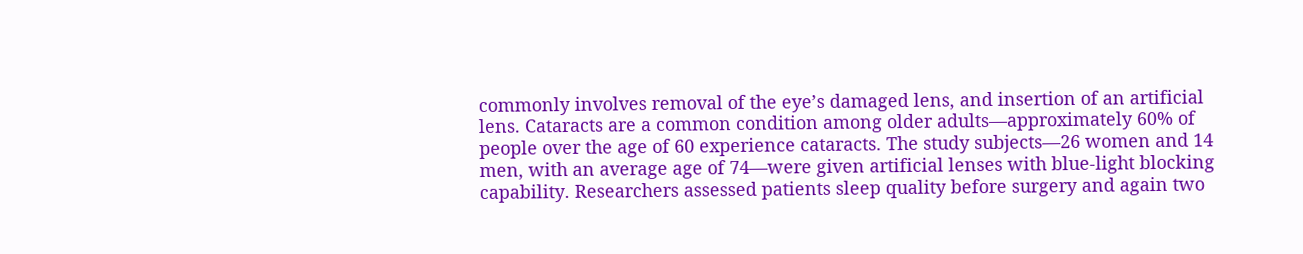commonly involves removal of the eye’s damaged lens, and insertion of an artificial lens. Cataracts are a common condition among older adults—approximately 60% of people over the age of 60 experience cataracts. The study subjects—26 women and 14 men, with an average age of 74—were given artificial lenses with blue-light blocking capability. Researchers assessed patients sleep quality before surgery and again two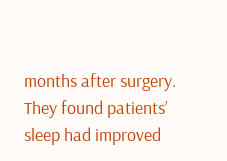months after surgery. They found patients’ sleep had improved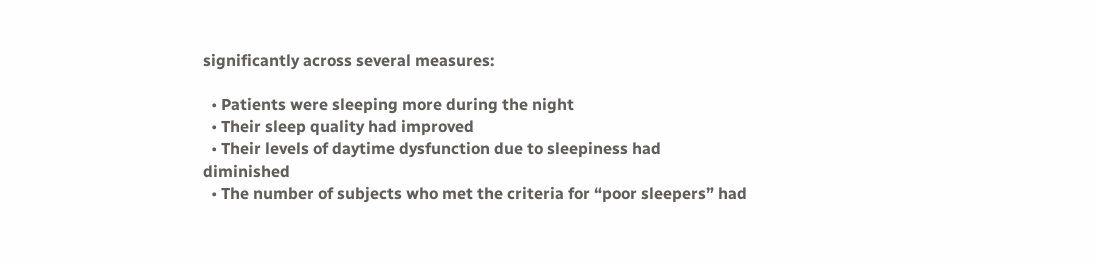significantly across several measures:

  • Patients were sleeping more during the night
  • Their sleep quality had improved
  • Their levels of daytime dysfunction due to sleepiness had diminished
  • The number of subjects who met the criteria for “poor sleepers” had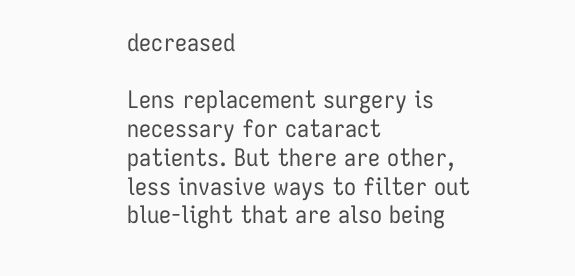decreased

Lens replacement surgery is necessary for cataract patients. But there are other, less invasive ways to filter out blue-light that are also being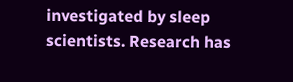investigated by sleep scientists. Research has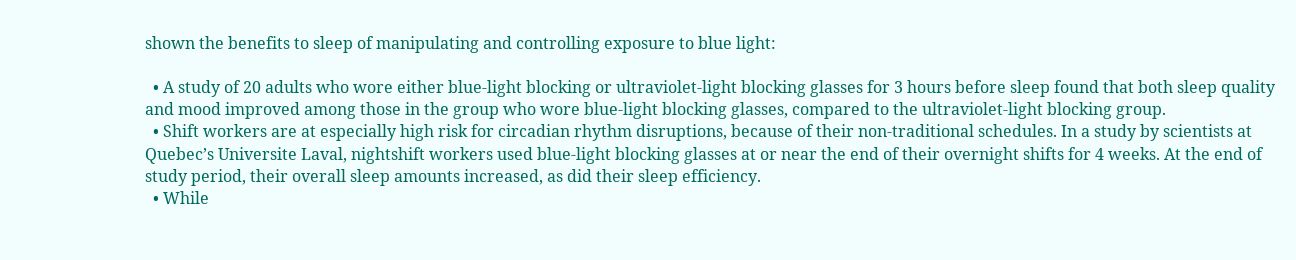shown the benefits to sleep of manipulating and controlling exposure to blue light:

  • A study of 20 adults who wore either blue-light blocking or ultraviolet-light blocking glasses for 3 hours before sleep found that both sleep quality and mood improved among those in the group who wore blue-light blocking glasses, compared to the ultraviolet-light blocking group.
  • Shift workers are at especially high risk for circadian rhythm disruptions, because of their non-traditional schedules. In a study by scientists at Quebec’s Universite Laval, nightshift workers used blue-light blocking glasses at or near the end of their overnight shifts for 4 weeks. At the end of study period, their overall sleep amounts increased, as did their sleep efficiency.
  • While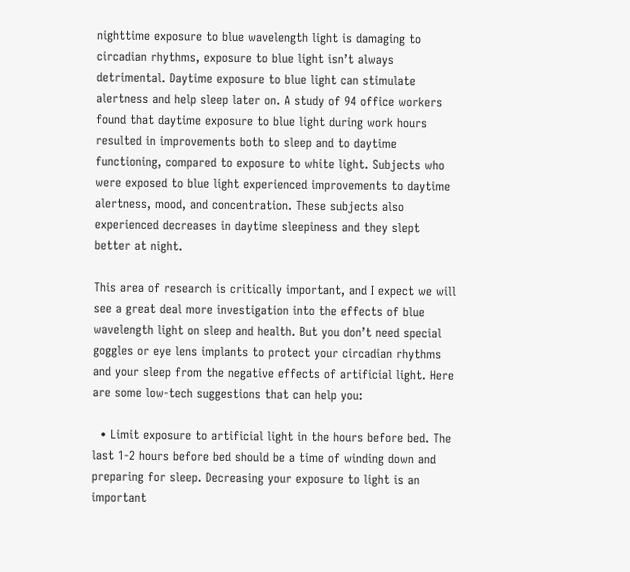nighttime exposure to blue wavelength light is damaging to circadian rhythms, exposure to blue light isn’t always detrimental. Daytime exposure to blue light can stimulate alertness and help sleep later on. A study of 94 office workers found that daytime exposure to blue light during work hours resulted in improvements both to sleep and to daytime functioning, compared to exposure to white light. Subjects who were exposed to blue light experienced improvements to daytime alertness, mood, and concentration. These subjects also experienced decreases in daytime sleepiness and they slept better at night.

This area of research is critically important, and I expect we will see a great deal more investigation into the effects of blue wavelength light on sleep and health. But you don’t need special goggles or eye lens implants to protect your circadian rhythms and your sleep from the negative effects of artificial light. Here are some low-tech suggestions that can help you:

  • Limit exposure to artificial light in the hours before bed. The last 1-2 hours before bed should be a time of winding down and preparing for sleep. Decreasing your exposure to light is an important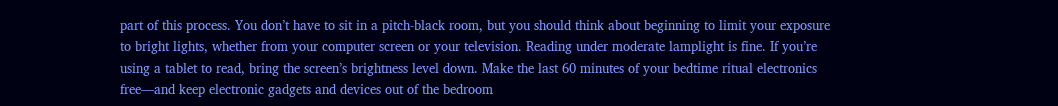part of this process. You don’t have to sit in a pitch-black room, but you should think about beginning to limit your exposure to bright lights, whether from your computer screen or your television. Reading under moderate lamplight is fine. If you’re using a tablet to read, bring the screen’s brightness level down. Make the last 60 minutes of your bedtime ritual electronics free—and keep electronic gadgets and devices out of the bedroom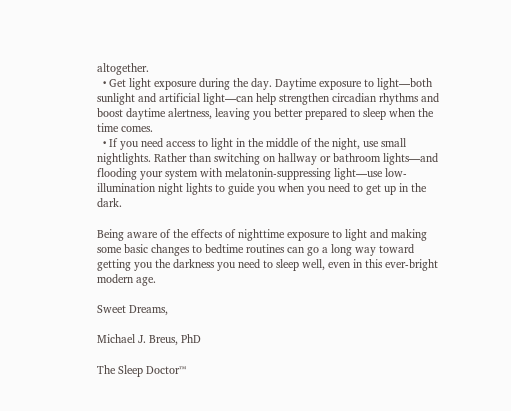altogether.
  • Get light exposure during the day. Daytime exposure to light—both sunlight and artificial light—can help strengthen circadian rhythms and boost daytime alertness, leaving you better prepared to sleep when the time comes.
  • If you need access to light in the middle of the night, use small nightlights. Rather than switching on hallway or bathroom lights—and flooding your system with melatonin-suppressing light—use low-illumination night lights to guide you when you need to get up in the dark.

Being aware of the effects of nighttime exposure to light and making some basic changes to bedtime routines can go a long way toward getting you the darkness you need to sleep well, even in this ever-bright modern age.

Sweet Dreams,

Michael J. Breus, PhD

The Sleep Doctor™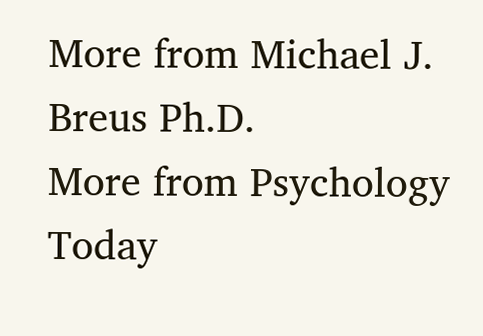More from Michael J. Breus Ph.D.
More from Psychology Today